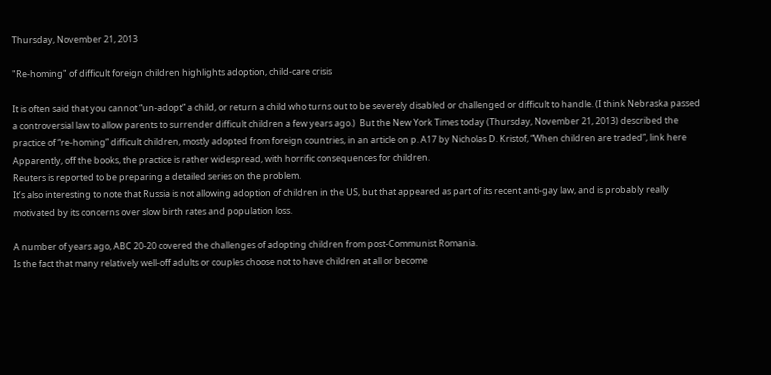Thursday, November 21, 2013

"Re-homing" of difficult foreign children highlights adoption, child-care crisis

It is often said that you cannot “un-adopt” a child, or return a child who turns out to be severely disabled or challenged or difficult to handle. (I think Nebraska passed a controversial law to allow parents to surrender difficult children a few years ago.)  But the New York Times today (Thursday, November 21, 2013) described the practice of “re-homing” difficult children, mostly adopted from foreign countries, in an article on p. A17 by Nicholas D. Kristof, “When children are traded”, link here
Apparently, off the books, the practice is rather widespread, with horrific consequences for children.
Reuters is reported to be preparing a detailed series on the problem.
It’s also interesting to note that Russia is not allowing adoption of children in the US, but that appeared as part of its recent anti-gay law, and is probably really motivated by its concerns over slow birth rates and population loss.

A number of years ago, ABC 20-20 covered the challenges of adopting children from post-Communist Romania.
Is the fact that many relatively well-off adults or couples choose not to have children at all or become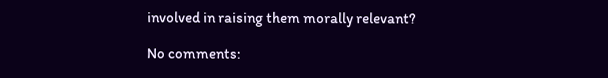involved in raising them morally relevant?

No comments: